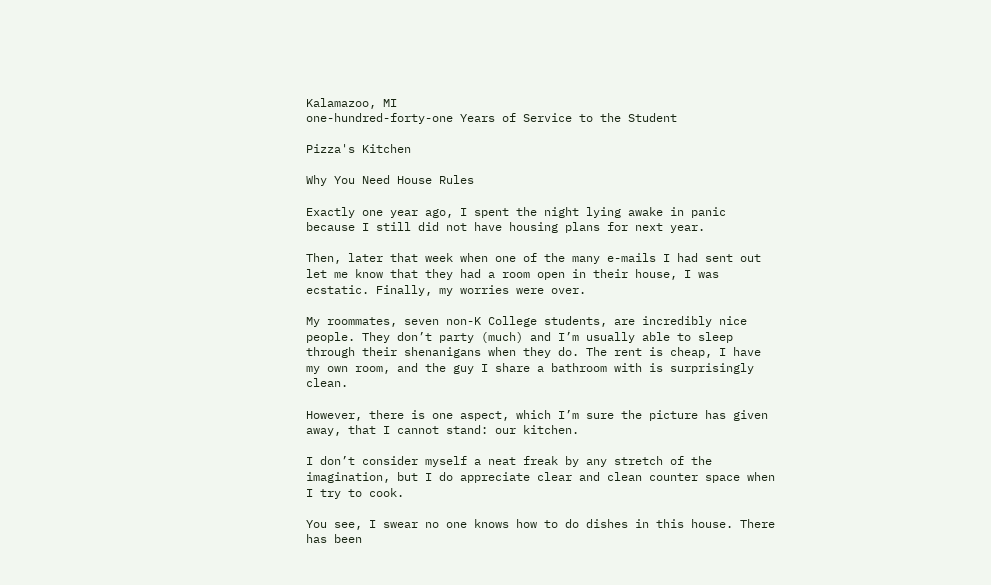Kalamazoo, MI
one-hundred-forty-one Years of Service to the Student

Pizza's Kitchen

Why You Need House Rules

Exactly one year ago, I spent the night lying awake in panic because I still did not have housing plans for next year.

Then, later that week when one of the many e-mails I had sent out let me know that they had a room open in their house, I was ecstatic. Finally, my worries were over.

My roommates, seven non-K College students, are incredibly nice people. They don’t party (much) and I’m usually able to sleep through their shenanigans when they do. The rent is cheap, I have my own room, and the guy I share a bathroom with is surprisingly clean.

However, there is one aspect, which I’m sure the picture has given away, that I cannot stand: our kitchen.

I don’t consider myself a neat freak by any stretch of the imagination, but I do appreciate clear and clean counter space when I try to cook.

You see, I swear no one knows how to do dishes in this house. There has been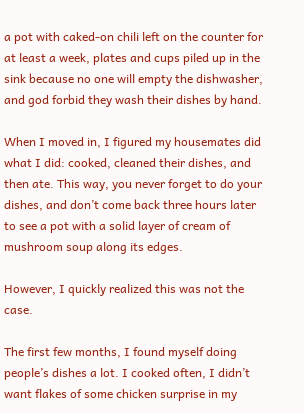a pot with caked-on chili left on the counter for at least a week, plates and cups piled up in the sink because no one will empty the dishwasher, and god forbid they wash their dishes by hand.

When I moved in, I figured my housemates did what I did: cooked, cleaned their dishes, and then ate. This way, you never forget to do your dishes, and don’t come back three hours later to see a pot with a solid layer of cream of mushroom soup along its edges.

However, I quickly realized this was not the case.

The first few months, I found myself doing people’s dishes a lot. I cooked often, I didn’t want flakes of some chicken surprise in my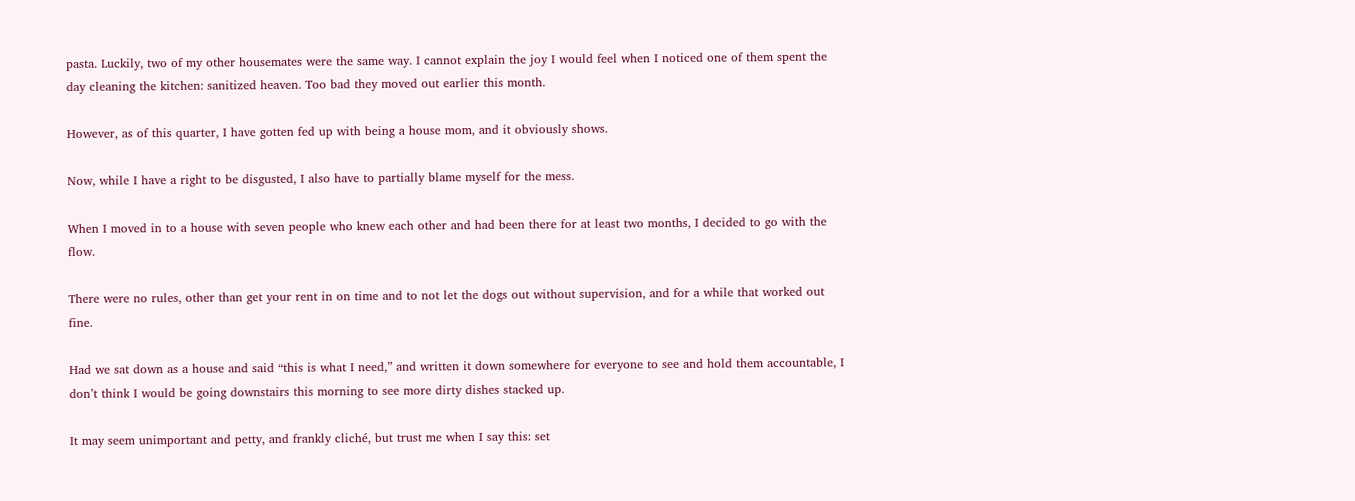pasta. Luckily, two of my other housemates were the same way. I cannot explain the joy I would feel when I noticed one of them spent the day cleaning the kitchen: sanitized heaven. Too bad they moved out earlier this month.

However, as of this quarter, I have gotten fed up with being a house mom, and it obviously shows.

Now, while I have a right to be disgusted, I also have to partially blame myself for the mess.

When I moved in to a house with seven people who knew each other and had been there for at least two months, I decided to go with the flow.

There were no rules, other than get your rent in on time and to not let the dogs out without supervision, and for a while that worked out fine.

Had we sat down as a house and said “this is what I need,” and written it down somewhere for everyone to see and hold them accountable, I don’t think I would be going downstairs this morning to see more dirty dishes stacked up.

It may seem unimportant and petty, and frankly cliché, but trust me when I say this: set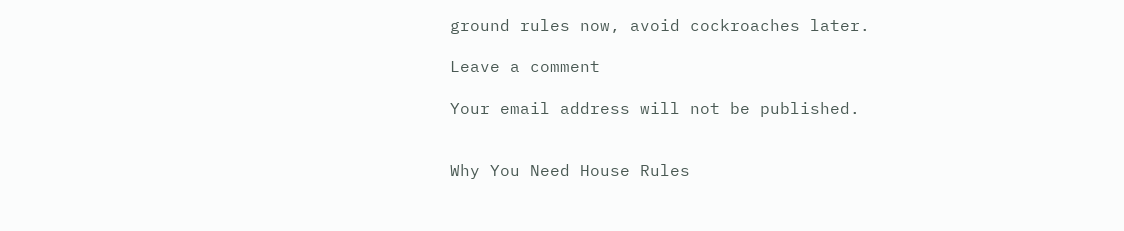ground rules now, avoid cockroaches later.

Leave a comment

Your email address will not be published.


Why You Need House Rules